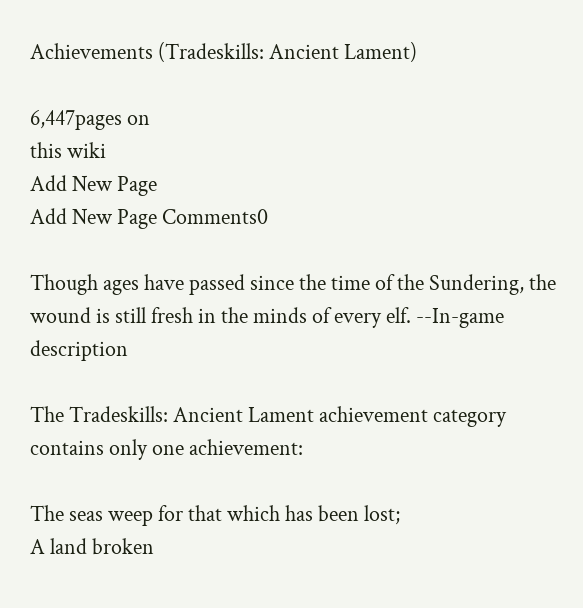Achievements (Tradeskills: Ancient Lament)

6,447pages on
this wiki
Add New Page
Add New Page Comments0

Though ages have passed since the time of the Sundering, the wound is still fresh in the minds of every elf. --In-game description

The Tradeskills: Ancient Lament achievement category contains only one achievement:

The seas weep for that which has been lost;
A land broken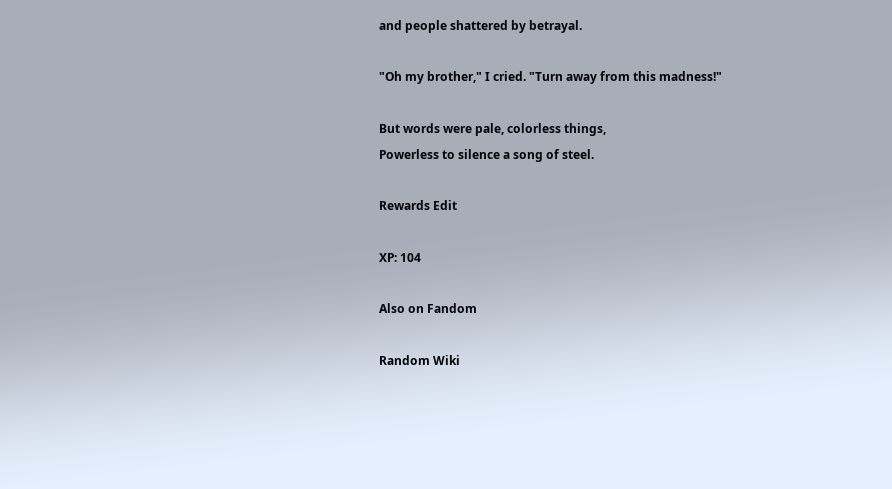and people shattered by betrayal.

"Oh my brother," I cried. "Turn away from this madness!"

But words were pale, colorless things,
Powerless to silence a song of steel.

Rewards Edit

XP: 104

Also on Fandom

Random Wiki